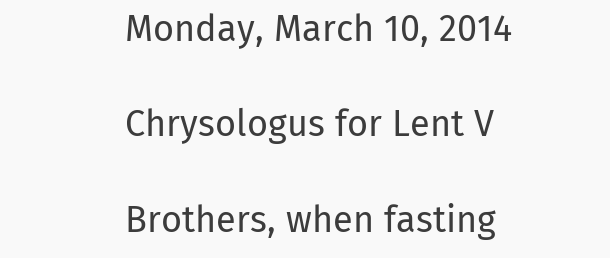Monday, March 10, 2014

Chrysologus for Lent V

Brothers, when fasting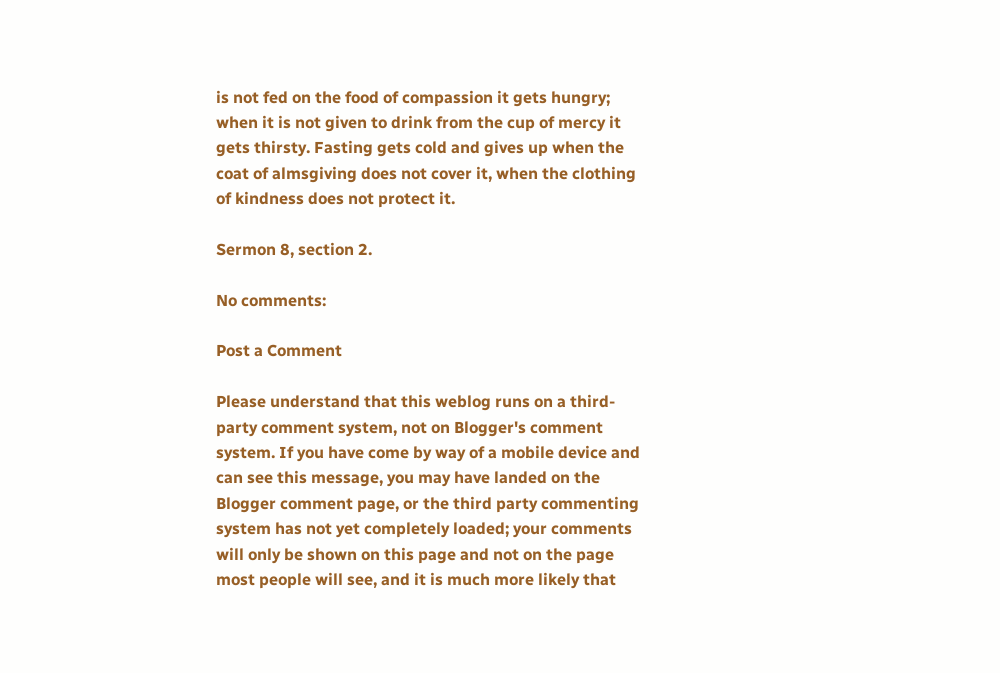is not fed on the food of compassion it gets hungry; when it is not given to drink from the cup of mercy it gets thirsty. Fasting gets cold and gives up when the coat of almsgiving does not cover it, when the clothing of kindness does not protect it.

Sermon 8, section 2.

No comments:

Post a Comment

Please understand that this weblog runs on a third-party comment system, not on Blogger's comment system. If you have come by way of a mobile device and can see this message, you may have landed on the Blogger comment page, or the third party commenting system has not yet completely loaded; your comments will only be shown on this page and not on the page most people will see, and it is much more likely that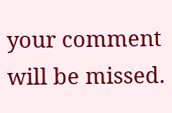your comment will be missed.